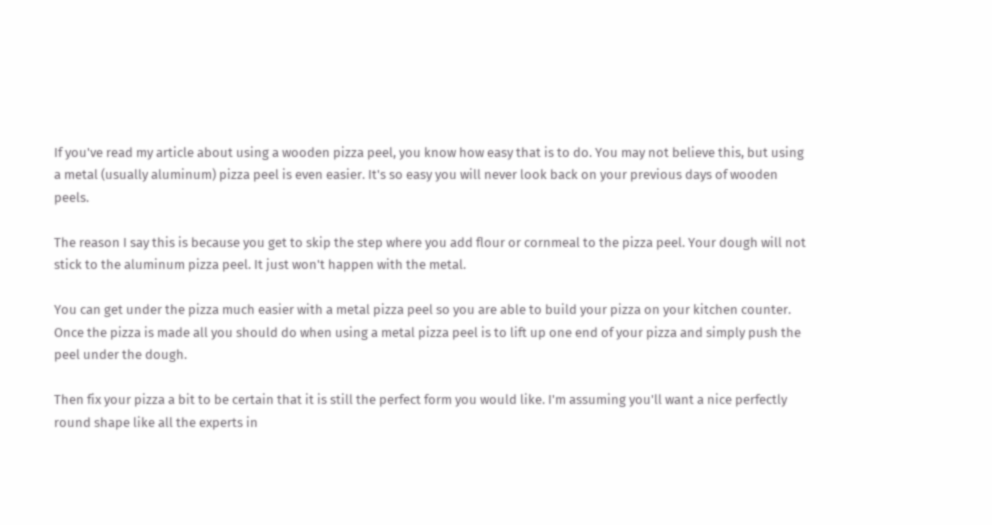If you've read my article about using a wooden pizza peel, you know how easy that is to do. You may not believe this, but using a metal (usually aluminum) pizza peel is even easier. It's so easy you will never look back on your previous days of wooden peels.

The reason I say this is because you get to skip the step where you add flour or cornmeal to the pizza peel. Your dough will not stick to the aluminum pizza peel. It just won't happen with the metal.

You can get under the pizza much easier with a metal pizza peel so you are able to build your pizza on your kitchen counter. Once the pizza is made all you should do when using a metal pizza peel is to lift up one end of your pizza and simply push the peel under the dough.

Then fix your pizza a bit to be certain that it is still the perfect form you would like. I'm assuming you'll want a nice perfectly round shape like all the experts in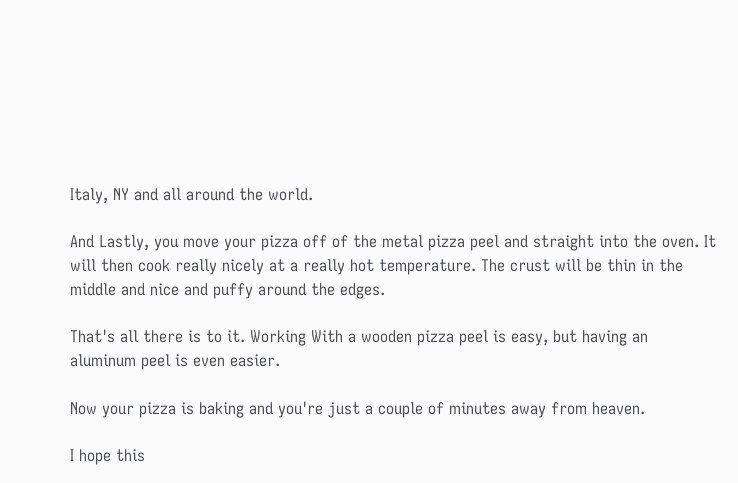Italy, NY and all around the world.

And Lastly, you move your pizza off of the metal pizza peel and straight into the oven. It will then cook really nicely at a really hot temperature. The crust will be thin in the middle and nice and puffy around the edges.

That's all there is to it. Working With a wooden pizza peel is easy, but having an aluminum peel is even easier.

Now your pizza is baking and you're just a couple of minutes away from heaven.

I hope this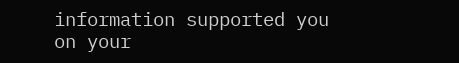information supported you on your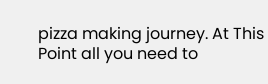pizza making journey. At This Point all you need to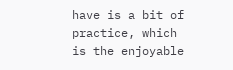have is a bit of practice, which is the enjoyable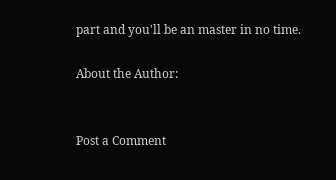part and you'll be an master in no time.

About the Author:


Post a Comment